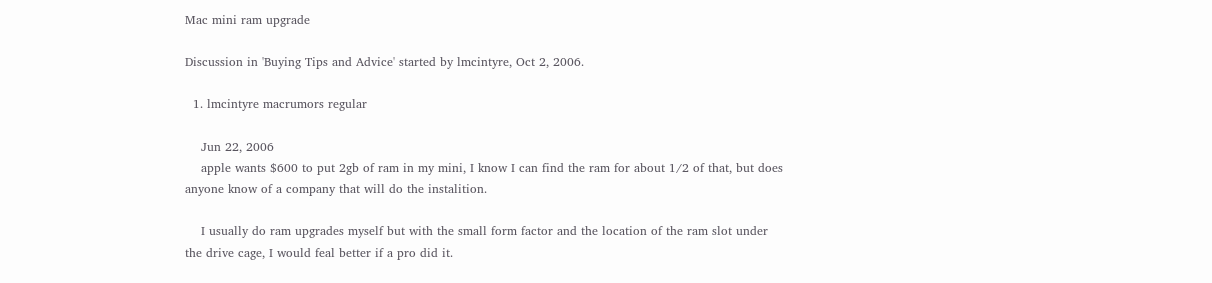Mac mini ram upgrade

Discussion in 'Buying Tips and Advice' started by lmcintyre, Oct 2, 2006.

  1. lmcintyre macrumors regular

    Jun 22, 2006
    apple wants $600 to put 2gb of ram in my mini, I know I can find the ram for about 1/2 of that, but does anyone know of a company that will do the instalition.

    I usually do ram upgrades myself but with the small form factor and the location of the ram slot under the drive cage, I would feal better if a pro did it.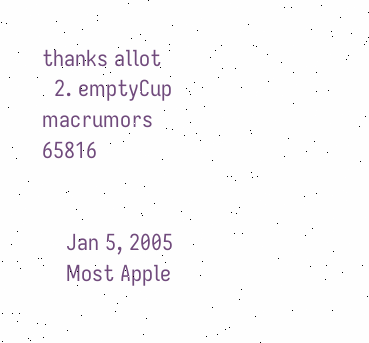thanks allot
  2. emptyCup macrumors 65816


    Jan 5, 2005
    Most Apple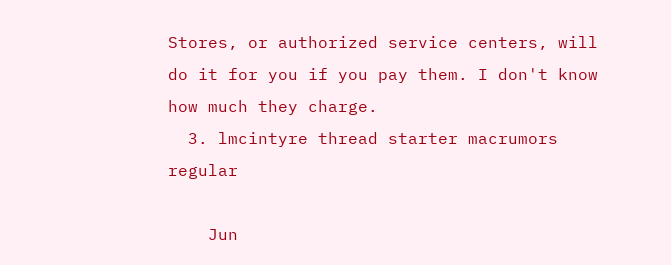Stores, or authorized service centers, will do it for you if you pay them. I don't know how much they charge.
  3. lmcintyre thread starter macrumors regular

    Jun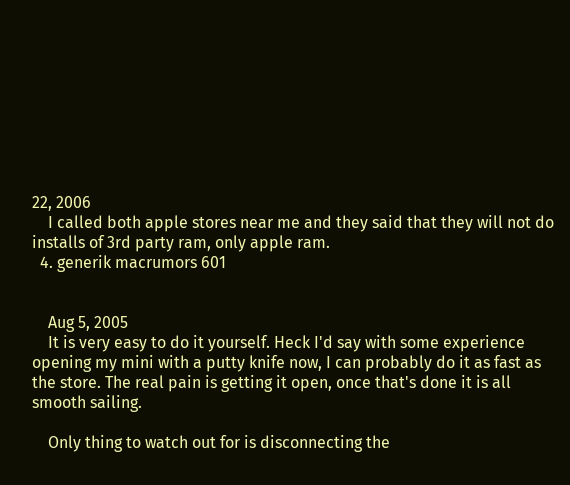22, 2006
    I called both apple stores near me and they said that they will not do installs of 3rd party ram, only apple ram.
  4. generik macrumors 601


    Aug 5, 2005
    It is very easy to do it yourself. Heck I'd say with some experience opening my mini with a putty knife now, I can probably do it as fast as the store. The real pain is getting it open, once that's done it is all smooth sailing.

    Only thing to watch out for is disconnecting the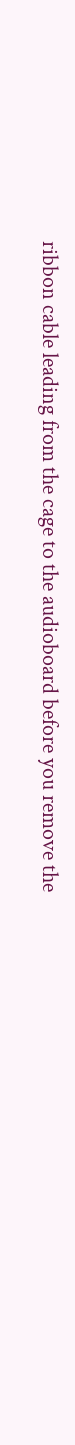ribbon cable leading from the cage to the audioboard before you remove the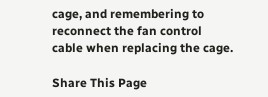cage, and remembering to reconnect the fan control cable when replacing the cage.

Share This Page